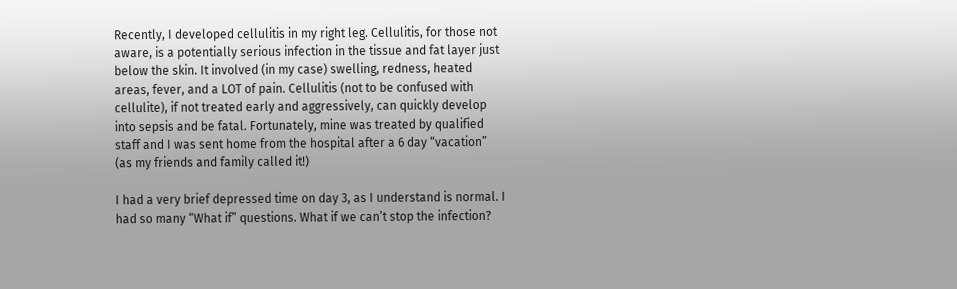Recently, I developed cellulitis in my right leg. Cellulitis, for those not aware, is a potentially serious infection in the tissue and fat layer just below the skin. It involved (in my case) swelling, redness, heated areas, fever, and a LOT of pain. Cellulitis (not to be confused with cellulite), if not treated early and aggressively, can quickly develop into sepsis and be fatal. Fortunately, mine was treated by qualified staff and I was sent home from the hospital after a 6 day “vacation” (as my friends and family called it!)

I had a very brief depressed time on day 3, as I understand is normal. I had so many “What if” questions. What if we can’t stop the infection?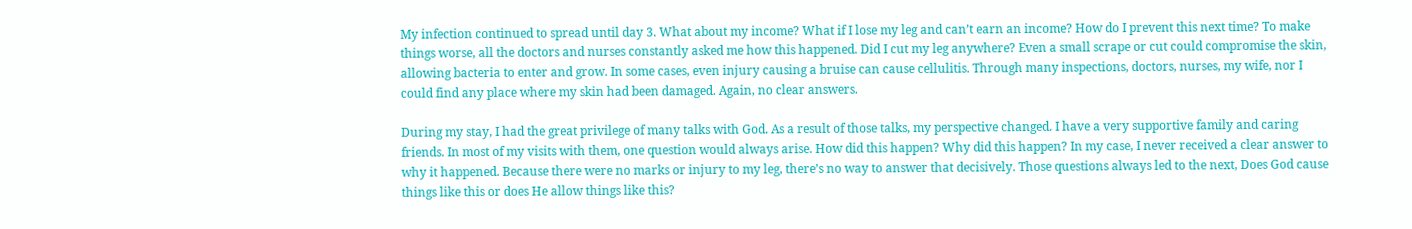My infection continued to spread until day 3. What about my income? What if I lose my leg and can’t earn an income? How do I prevent this next time? To make things worse, all the doctors and nurses constantly asked me how this happened. Did I cut my leg anywhere? Even a small scrape or cut could compromise the skin, allowing bacteria to enter and grow. In some cases, even injury causing a bruise can cause cellulitis. Through many inspections, doctors, nurses, my wife, nor I could find any place where my skin had been damaged. Again, no clear answers.

During my stay, I had the great privilege of many talks with God. As a result of those talks, my perspective changed. I have a very supportive family and caring friends. In most of my visits with them, one question would always arise. How did this happen? Why did this happen? In my case, I never received a clear answer to why it happened. Because there were no marks or injury to my leg, there’s no way to answer that decisively. Those questions always led to the next, Does God cause things like this or does He allow things like this?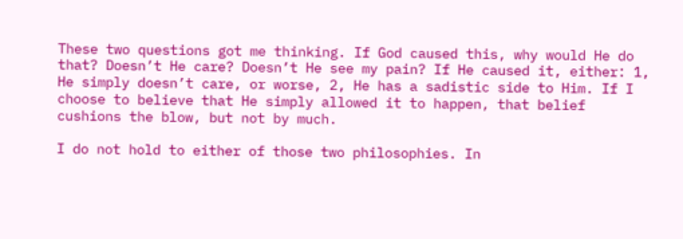These two questions got me thinking. If God caused this, why would He do that? Doesn’t He care? Doesn’t He see my pain? If He caused it, either: 1, He simply doesn’t care, or worse, 2, He has a sadistic side to Him. If I choose to believe that He simply allowed it to happen, that belief cushions the blow, but not by much.

I do not hold to either of those two philosophies. In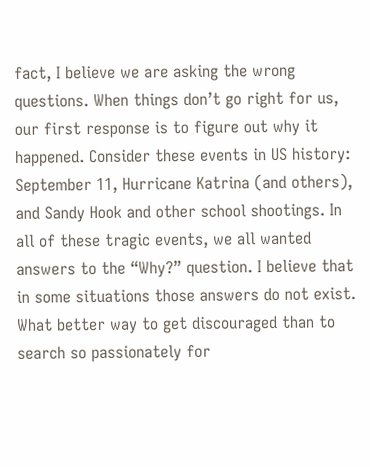fact, I believe we are asking the wrong questions. When things don’t go right for us, our first response is to figure out why it happened. Consider these events in US history: September 11, Hurricane Katrina (and others), and Sandy Hook and other school shootings. In all of these tragic events, we all wanted answers to the “Why?” question. I believe that in some situations those answers do not exist. What better way to get discouraged than to search so passionately for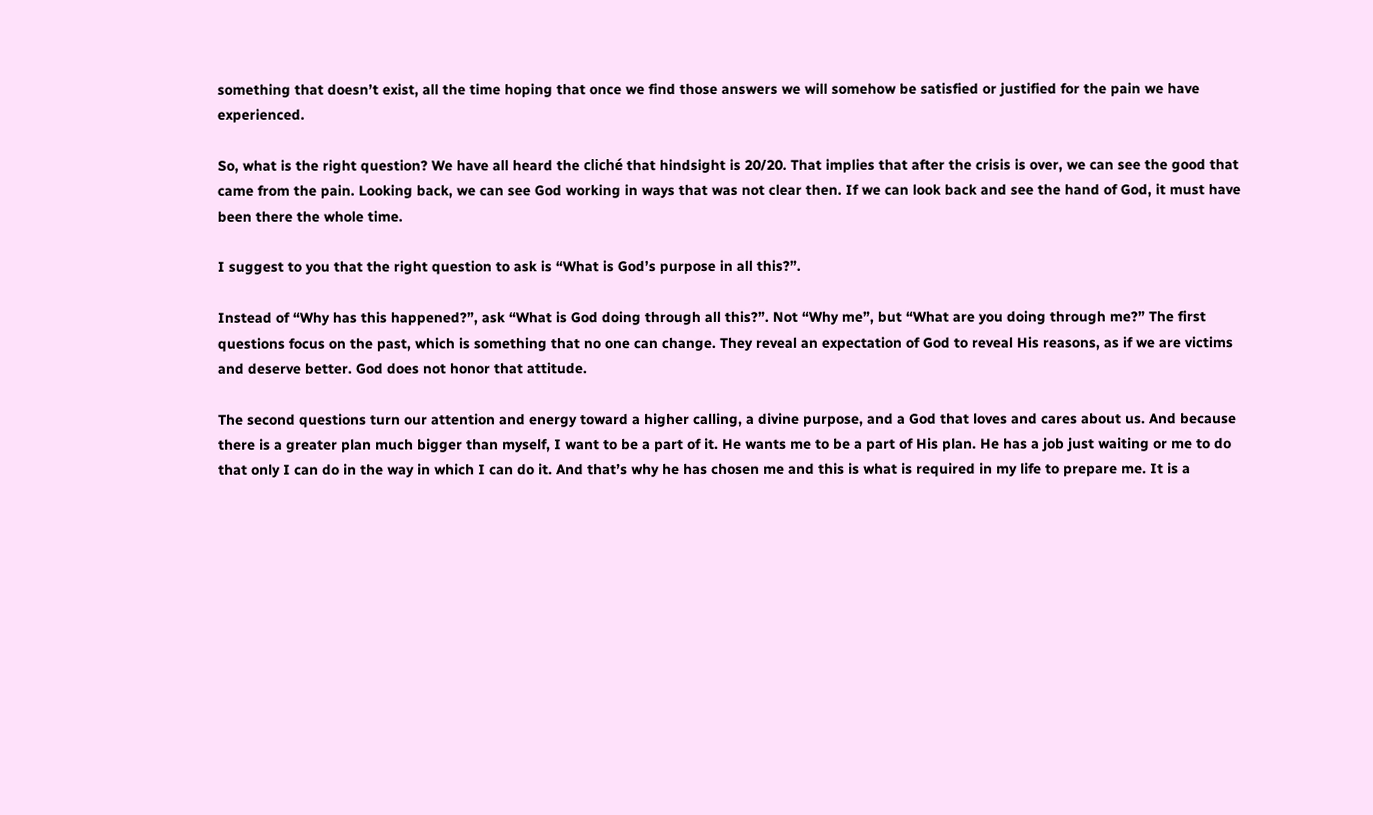something that doesn’t exist, all the time hoping that once we find those answers we will somehow be satisfied or justified for the pain we have experienced.

So, what is the right question? We have all heard the cliché that hindsight is 20/20. That implies that after the crisis is over, we can see the good that came from the pain. Looking back, we can see God working in ways that was not clear then. If we can look back and see the hand of God, it must have been there the whole time.

I suggest to you that the right question to ask is “What is God’s purpose in all this?”.

Instead of “Why has this happened?”, ask “What is God doing through all this?”. Not “Why me”, but “What are you doing through me?” The first questions focus on the past, which is something that no one can change. They reveal an expectation of God to reveal His reasons, as if we are victims and deserve better. God does not honor that attitude.

The second questions turn our attention and energy toward a higher calling, a divine purpose, and a God that loves and cares about us. And because there is a greater plan much bigger than myself, I want to be a part of it. He wants me to be a part of His plan. He has a job just waiting or me to do that only I can do in the way in which I can do it. And that’s why he has chosen me and this is what is required in my life to prepare me. It is a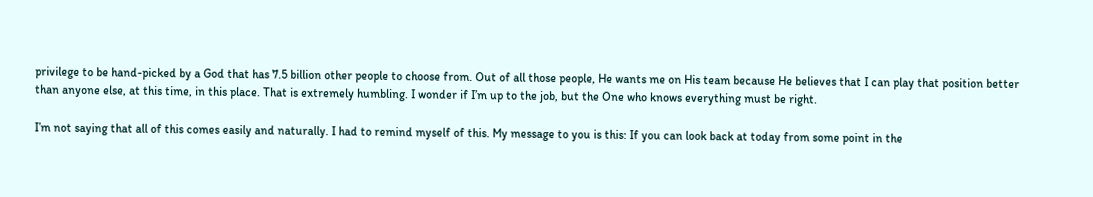privilege to be hand-picked by a God that has 7.5 billion other people to choose from. Out of all those people, He wants me on His team because He believes that I can play that position better than anyone else, at this time, in this place. That is extremely humbling. I wonder if I’m up to the job, but the One who knows everything must be right.

I’m not saying that all of this comes easily and naturally. I had to remind myself of this. My message to you is this: If you can look back at today from some point in the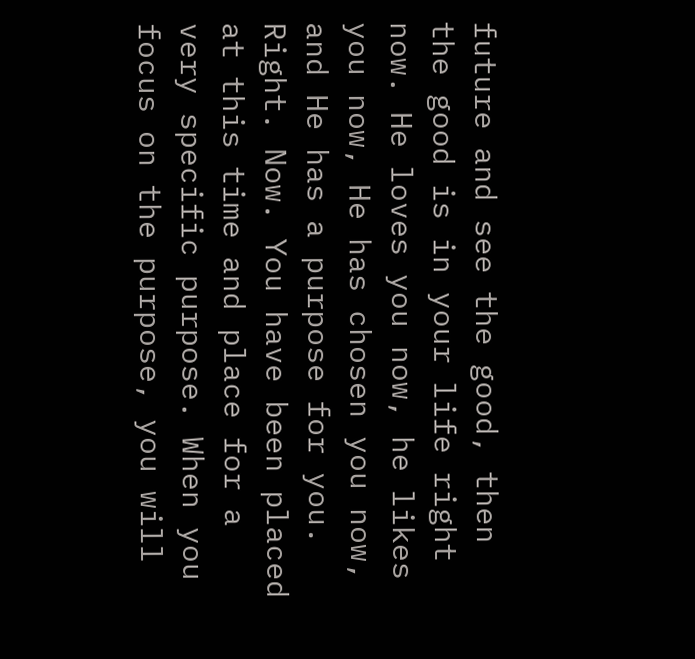future and see the good, then the good is in your life right now. He loves you now, he likes you now, He has chosen you now, and He has a purpose for you. Right. Now. You have been placed at this time and place for a very specific purpose. When you focus on the purpose, you will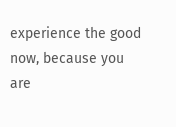experience the good now, because you are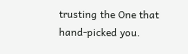trusting the One that hand-picked you.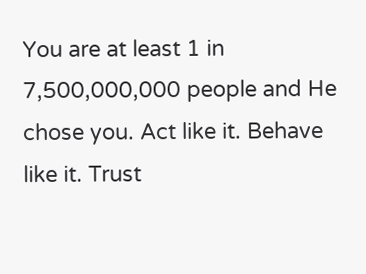You are at least 1 in 7,500,000,000 people and He chose you. Act like it. Behave like it. Trust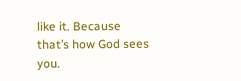like it. Because that’s how God sees you.